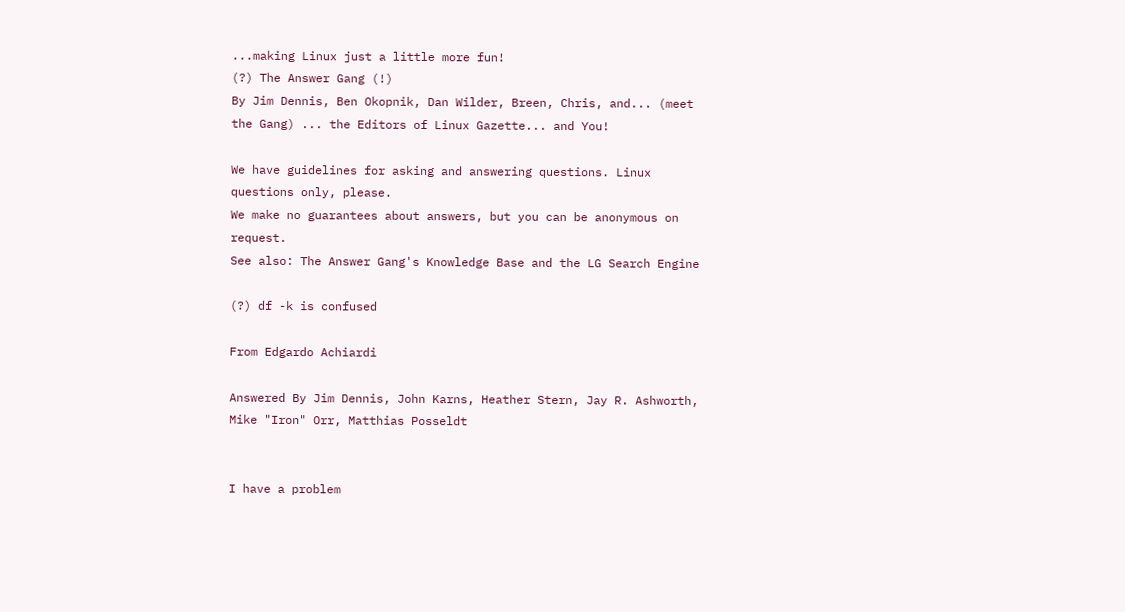...making Linux just a little more fun!
(?) The Answer Gang (!)
By Jim Dennis, Ben Okopnik, Dan Wilder, Breen, Chris, and... (meet the Gang) ... the Editors of Linux Gazette... and You!

We have guidelines for asking and answering questions. Linux questions only, please.
We make no guarantees about answers, but you can be anonymous on request.
See also: The Answer Gang's Knowledge Base and the LG Search Engine

(?) df -k is confused

From Edgardo Achiardi

Answered By Jim Dennis, John Karns, Heather Stern, Jay R. Ashworth, Mike "Iron" Orr, Matthias Posseldt


I have a problem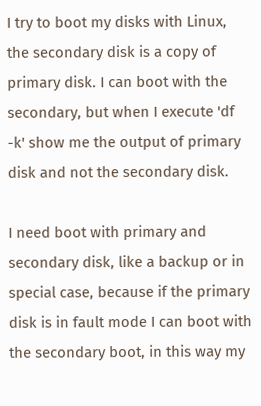I try to boot my disks with Linux, the secondary disk is a copy of primary disk. I can boot with the secondary, but when I execute 'df -k' show me the output of primary disk and not the secondary disk.

I need boot with primary and secondary disk, like a backup or in special case, because if the primary disk is in fault mode I can boot with the secondary boot, in this way my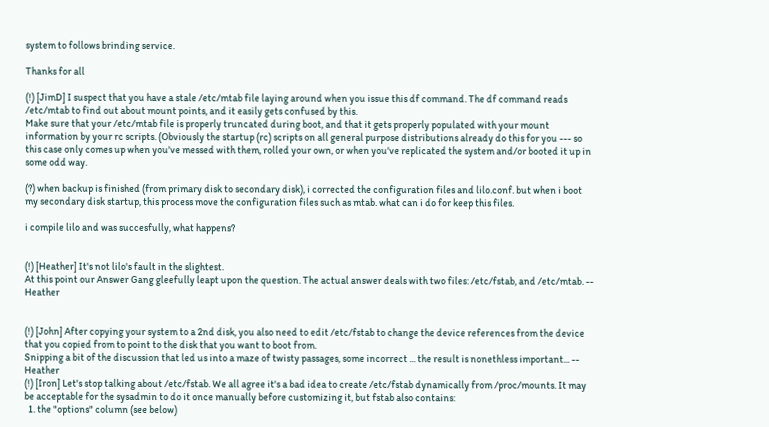system to follows brinding service.

Thanks for all

(!) [JimD] I suspect that you have a stale /etc/mtab file laying around when you issue this df command. The df command reads /etc/mtab to find out about mount points, and it easily gets confused by this.
Make sure that your /etc/mtab file is properly truncated during boot, and that it gets properly populated with your mount information by your rc scripts. (Obviously the startup (rc) scripts on all general purpose distributions already do this for you --- so this case only comes up when you've messed with them, rolled your own, or when you've replicated the system and/or booted it up in some odd way.

(?) when backup is finished (from primary disk to secondary disk), i corrected the configuration files and lilo.conf. but when i boot my secondary disk startup, this process move the configuration files such as mtab. what can i do for keep this files.

i compile lilo and was succesfully, what happens?


(!) [Heather] It's not lilo's fault in the slightest.
At this point our Answer Gang gleefully leapt upon the question. The actual answer deals with two files: /etc/fstab, and /etc/mtab. -- Heather


(!) [John] After copying your system to a 2nd disk, you also need to edit /etc/fstab to change the device references from the device that you copied from to point to the disk that you want to boot from.
Snipping a bit of the discussion that led us into a maze of twisty passages, some incorrect ... the result is nonethless important... -- Heather
(!) [Iron] Let's stop talking about /etc/fstab. We all agree it's a bad idea to create /etc/fstab dynamically from /proc/mounts. It may be acceptable for the sysadmin to do it once manually before customizing it, but fstab also contains:
  1. the "options" column (see below)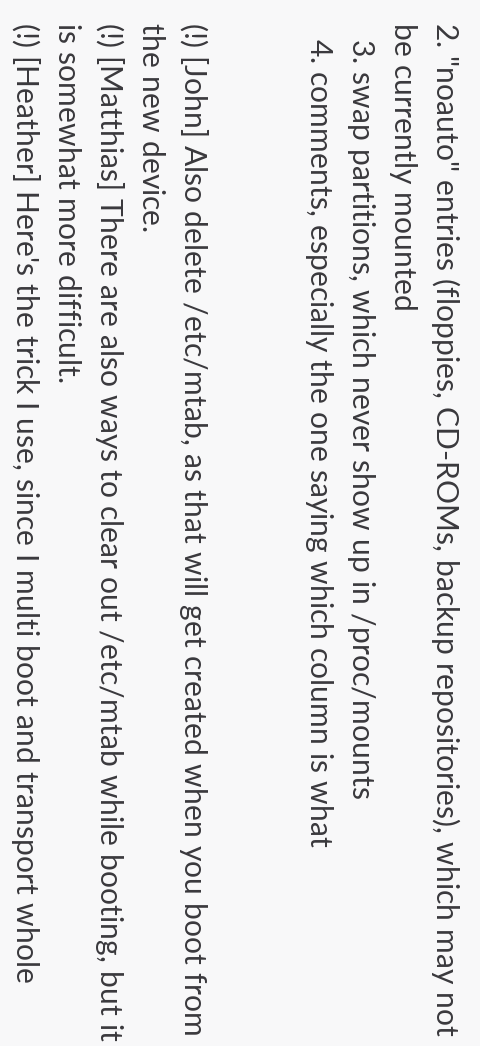2. "noauto" entries (floppies, CD-ROMs, backup repositories), which may not be currently mounted
  3. swap partitions, which never show up in /proc/mounts
  4. comments, especially the one saying which column is what


(!) [John] Also delete /etc/mtab, as that will get created when you boot from the new device.
(!) [Matthias] There are also ways to clear out /etc/mtab while booting, but it is somewhat more difficult.
(!) [Heather] Here's the trick I use, since I multi boot and transport whole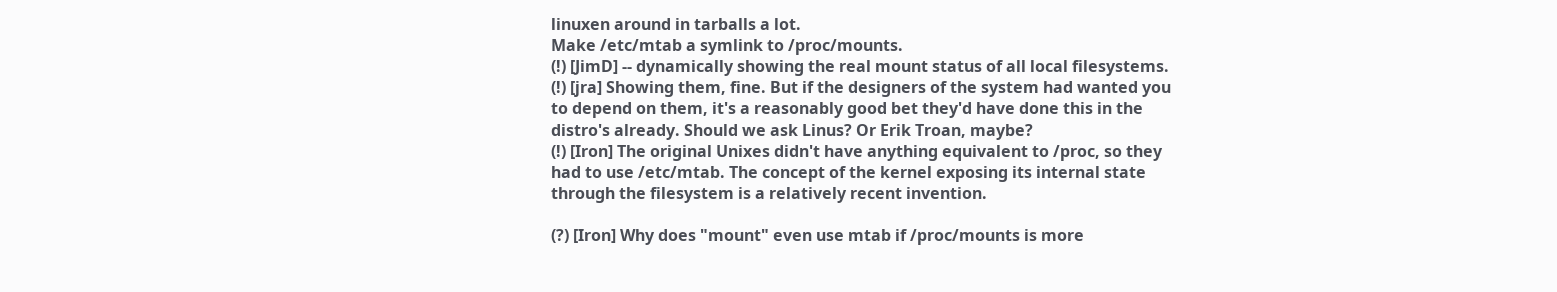linuxen around in tarballs a lot.
Make /etc/mtab a symlink to /proc/mounts.
(!) [JimD] -- dynamically showing the real mount status of all local filesystems.
(!) [jra] Showing them, fine. But if the designers of the system had wanted you to depend on them, it's a reasonably good bet they'd have done this in the distro's already. Should we ask Linus? Or Erik Troan, maybe?
(!) [Iron] The original Unixes didn't have anything equivalent to /proc, so they had to use /etc/mtab. The concept of the kernel exposing its internal state through the filesystem is a relatively recent invention.

(?) [Iron] Why does "mount" even use mtab if /proc/mounts is more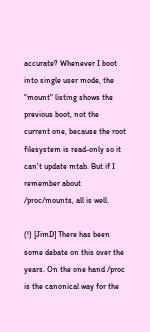accurate? Whenever I boot into single user mode, the "mount" listing shows the previous boot, not the current one, because the root filesystem is read-only so it can't update mtab. But if I remember about /proc/mounts, all is well.

(!) [JimD] There has been some debate on this over the years. On the one hand /proc is the canonical way for the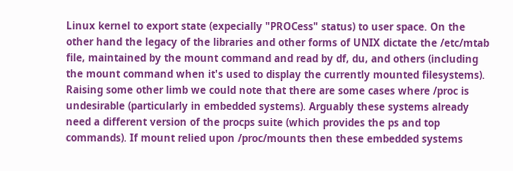Linux kernel to export state (expecially "PROCess" status) to user space. On the other hand the legacy of the libraries and other forms of UNIX dictate the /etc/mtab file, maintained by the mount command and read by df, du, and others (including the mount command when it's used to display the currently mounted filesystems).
Raising some other limb we could note that there are some cases where /proc is undesirable (particularly in embedded systems). Arguably these systems already need a different version of the procps suite (which provides the ps and top commands). If mount relied upon /proc/mounts then these embedded systems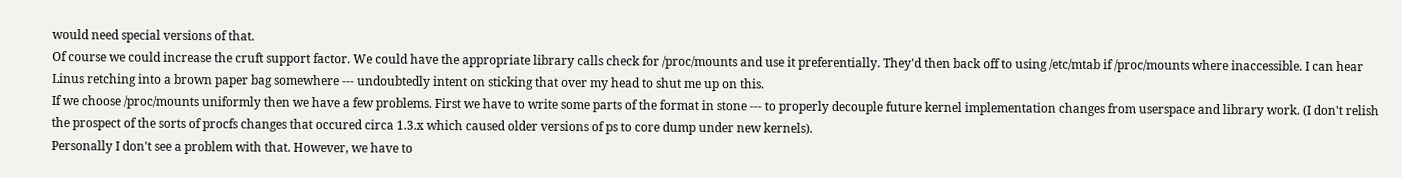would need special versions of that.
Of course we could increase the cruft support factor. We could have the appropriate library calls check for /proc/mounts and use it preferentially. They'd then back off to using /etc/mtab if /proc/mounts where inaccessible. I can hear Linus retching into a brown paper bag somewhere --- undoubtedly intent on sticking that over my head to shut me up on this.
If we choose /proc/mounts uniformly then we have a few problems. First we have to write some parts of the format in stone --- to properly decouple future kernel implementation changes from userspace and library work. (I don't relish the prospect of the sorts of procfs changes that occured circa 1.3.x which caused older versions of ps to core dump under new kernels).
Personally I don't see a problem with that. However, we have to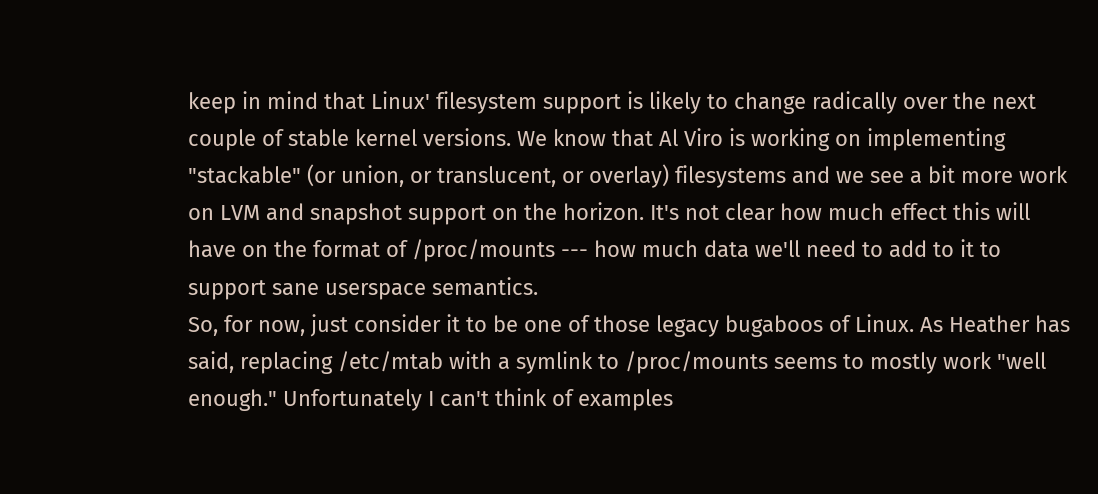keep in mind that Linux' filesystem support is likely to change radically over the next couple of stable kernel versions. We know that Al Viro is working on implementing "stackable" (or union, or translucent, or overlay) filesystems and we see a bit more work on LVM and snapshot support on the horizon. It's not clear how much effect this will have on the format of /proc/mounts --- how much data we'll need to add to it to support sane userspace semantics.
So, for now, just consider it to be one of those legacy bugaboos of Linux. As Heather has said, replacing /etc/mtab with a symlink to /proc/mounts seems to mostly work "well enough." Unfortunately I can't think of examples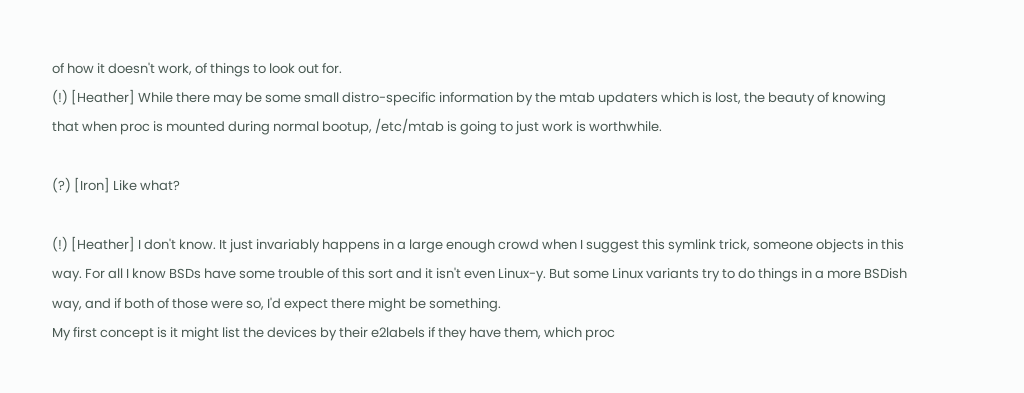of how it doesn't work, of things to look out for.
(!) [Heather] While there may be some small distro-specific information by the mtab updaters which is lost, the beauty of knowing that when proc is mounted during normal bootup, /etc/mtab is going to just work is worthwhile.

(?) [Iron] Like what?

(!) [Heather] I don't know. It just invariably happens in a large enough crowd when I suggest this symlink trick, someone objects in this way. For all I know BSDs have some trouble of this sort and it isn't even Linux-y. But some Linux variants try to do things in a more BSDish way, and if both of those were so, I'd expect there might be something.
My first concept is it might list the devices by their e2labels if they have them, which proc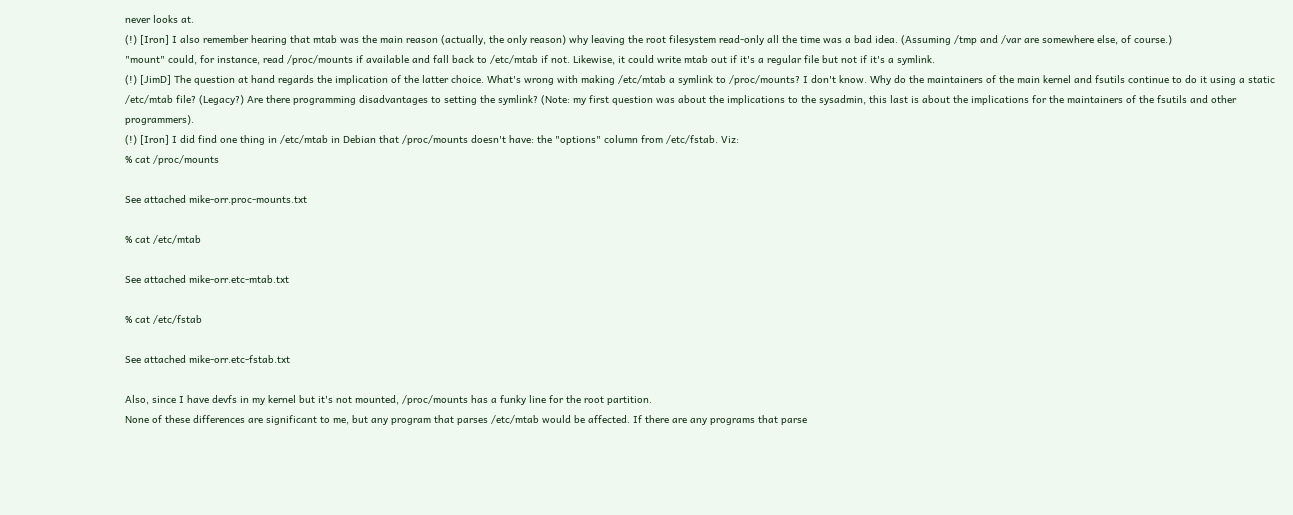never looks at.
(!) [Iron] I also remember hearing that mtab was the main reason (actually, the only reason) why leaving the root filesystem read-only all the time was a bad idea. (Assuming /tmp and /var are somewhere else, of course.)
"mount" could, for instance, read /proc/mounts if available and fall back to /etc/mtab if not. Likewise, it could write mtab out if it's a regular file but not if it's a symlink.
(!) [JimD] The question at hand regards the implication of the latter choice. What's wrong with making /etc/mtab a symlink to /proc/mounts? I don't know. Why do the maintainers of the main kernel and fsutils continue to do it using a static /etc/mtab file? (Legacy?) Are there programming disadvantages to setting the symlink? (Note: my first question was about the implications to the sysadmin, this last is about the implications for the maintainers of the fsutils and other programmers).
(!) [Iron] I did find one thing in /etc/mtab in Debian that /proc/mounts doesn't have: the "options" column from /etc/fstab. Viz:
% cat /proc/mounts

See attached mike-orr.proc-mounts.txt

% cat /etc/mtab

See attached mike-orr.etc-mtab.txt

% cat /etc/fstab

See attached mike-orr.etc-fstab.txt

Also, since I have devfs in my kernel but it's not mounted, /proc/mounts has a funky line for the root partition.
None of these differences are significant to me, but any program that parses /etc/mtab would be affected. If there are any programs that parse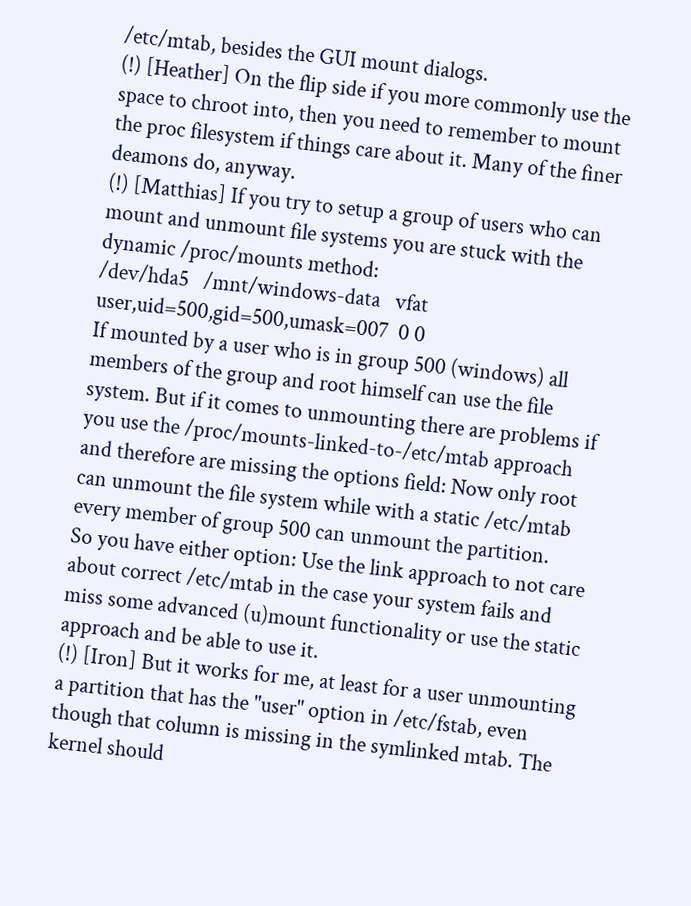/etc/mtab, besides the GUI mount dialogs.
(!) [Heather] On the flip side if you more commonly use the space to chroot into, then you need to remember to mount the proc filesystem if things care about it. Many of the finer deamons do, anyway.
(!) [Matthias] If you try to setup a group of users who can mount and unmount file systems you are stuck with the dynamic /proc/mounts method:
/dev/hda5   /mnt/windows-data   vfat    user,uid=500,gid=500,umask=007  0 0
If mounted by a user who is in group 500 (windows) all members of the group and root himself can use the file system. But if it comes to unmounting there are problems if you use the /proc/mounts-linked-to-/etc/mtab approach and therefore are missing the options field: Now only root can unmount the file system while with a static /etc/mtab every member of group 500 can unmount the partition.
So you have either option: Use the link approach to not care about correct /etc/mtab in the case your system fails and miss some advanced (u)mount functionality or use the static approach and be able to use it.
(!) [Iron] But it works for me, at least for a user unmounting a partition that has the "user" option in /etc/fstab, even though that column is missing in the symlinked mtab. The kernel should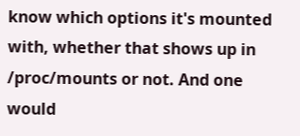know which options it's mounted with, whether that shows up in /proc/mounts or not. And one would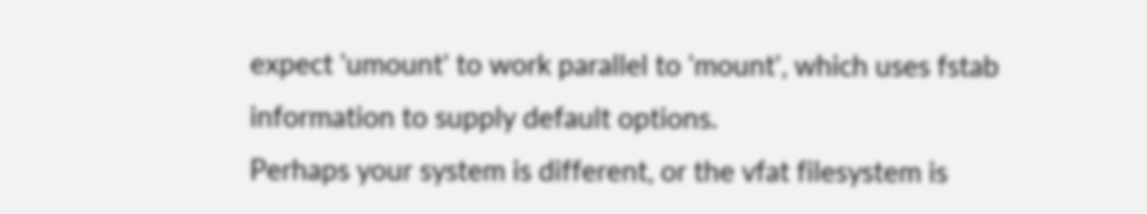expect 'umount' to work parallel to 'mount', which uses fstab information to supply default options.
Perhaps your system is different, or the vfat filesystem is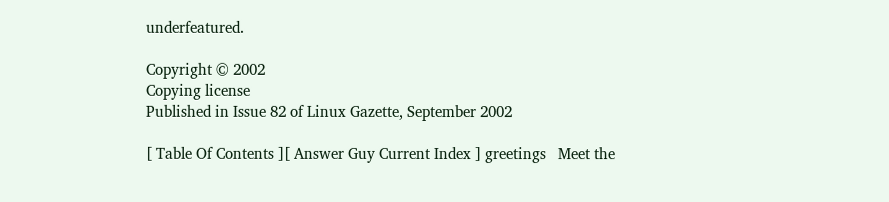underfeatured.

Copyright © 2002
Copying license
Published in Issue 82 of Linux Gazette, September 2002

[ Table Of Contents ][ Answer Guy Current Index ] greetings   Meet the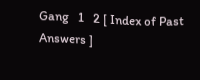Gang   1   2 [ Index of Past Answers ]